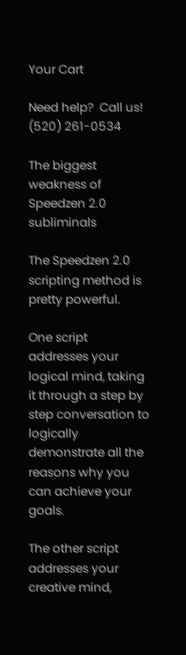Your Cart

Need help?  Call us! (520) 261-0534

The biggest weakness of Speedzen 2.0 subliminals

The Speedzen 2.0 scripting method is pretty powerful.

One script addresses your logical mind, taking it through a step by step conversation to logically demonstrate all the reasons why you can achieve your goals.

The other script addresses your creative mind,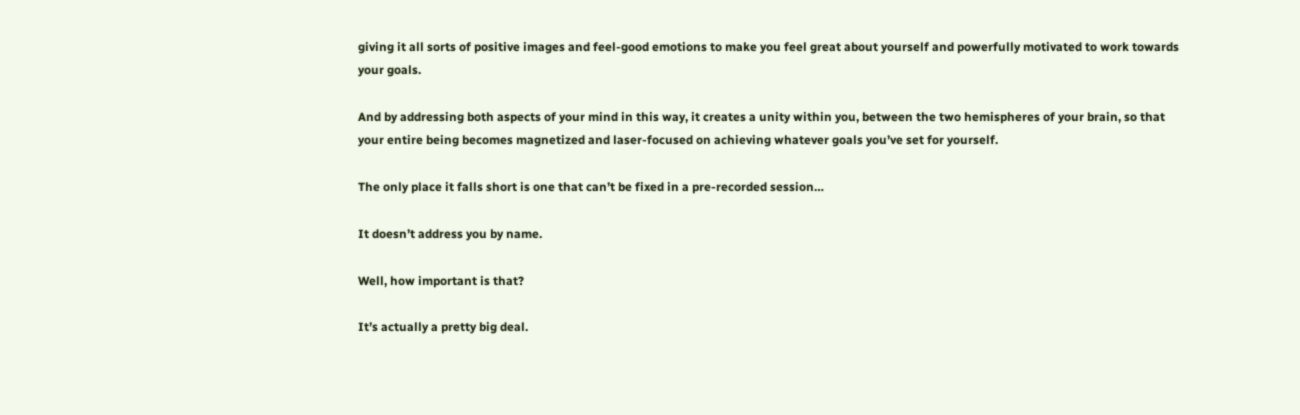giving it all sorts of positive images and feel-good emotions to make you feel great about yourself and powerfully motivated to work towards your goals.

And by addressing both aspects of your mind in this way, it creates a unity within you, between the two hemispheres of your brain, so that your entire being becomes magnetized and laser-focused on achieving whatever goals you’ve set for yourself.

The only place it falls short is one that can’t be fixed in a pre-recorded session…

It doesn’t address you by name.

Well, how important is that?

It’s actually a pretty big deal.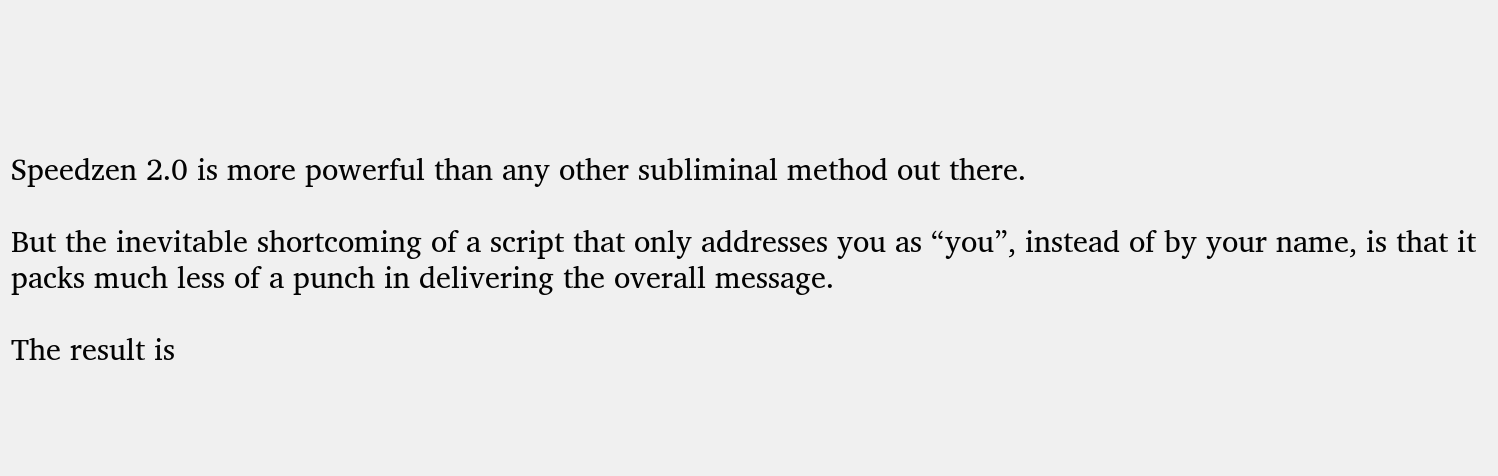Speedzen 2.0 is more powerful than any other subliminal method out there.

But the inevitable shortcoming of a script that only addresses you as “you”, instead of by your name, is that it packs much less of a punch in delivering the overall message.

The result is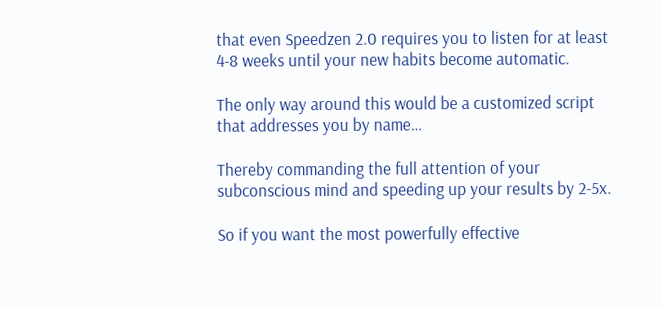that even Speedzen 2.0 requires you to listen for at least 4-8 weeks until your new habits become automatic.

The only way around this would be a customized script that addresses you by name…

Thereby commanding the full attention of your subconscious mind and speeding up your results by 2-5x.

So if you want the most powerfully effective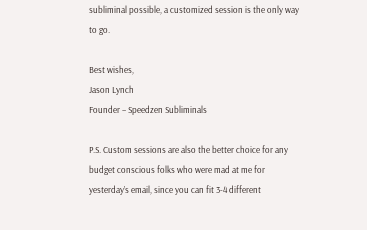subliminal possible, a customized session is the only way to go.

Best wishes,
Jason Lynch
Founder – Speedzen Subliminals

P.S. Custom sessions are also the better choice for any budget conscious folks who were mad at me for yesterday’s email, since you can fit 3-4 different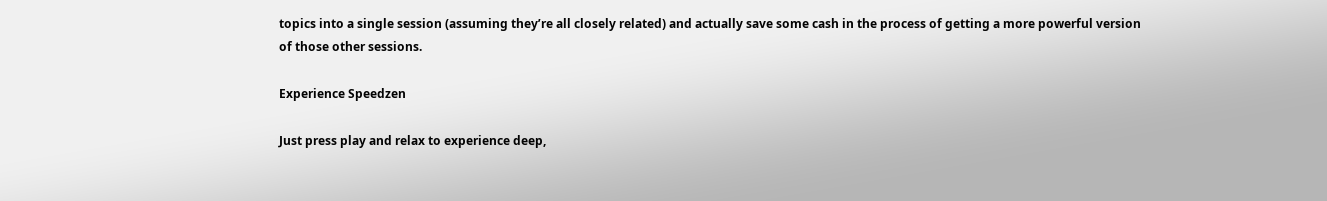topics into a single session (assuming they’re all closely related) and actually save some cash in the process of getting a more powerful version of those other sessions.

Experience Speedzen

Just press play and relax to experience deep,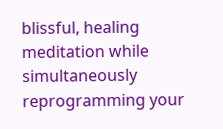blissful, healing meditation while simultaneously reprogramming your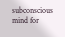subconscious mind for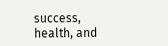success, health, and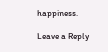happiness.

Leave a Reply